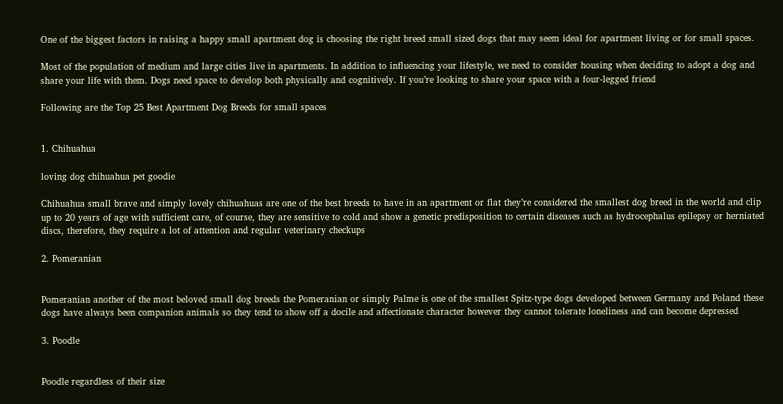One of the biggest factors in raising a happy small apartment dog is choosing the right breed small sized dogs that may seem ideal for apartment living or for small spaces.

Most of the population of medium and large cities live in apartments. In addition to influencing your lifestyle, we need to consider housing when deciding to adopt a dog and share your life with them. Dogs need space to develop both physically and cognitively. If you’re looking to share your space with a four-legged friend

Following are the Top 25 Best Apartment Dog Breeds for small spaces


1. Chihuahua

loving dog chihuahua pet goodie

Chihuahua small brave and simply lovely chihuahuas are one of the best breeds to have in an apartment or flat they’re considered the smallest dog breed in the world and clip up to 20 years of age with sufficient care, of course, they are sensitive to cold and show a genetic predisposition to certain diseases such as hydrocephalus epilepsy or herniated discs, therefore, they require a lot of attention and regular veterinary checkups

2. Pomeranian


Pomeranian another of the most beloved small dog breeds the Pomeranian or simply Palme is one of the smallest Spitz-type dogs developed between Germany and Poland these dogs have always been companion animals so they tend to show off a docile and affectionate character however they cannot tolerate loneliness and can become depressed

3. Poodle


Poodle regardless of their size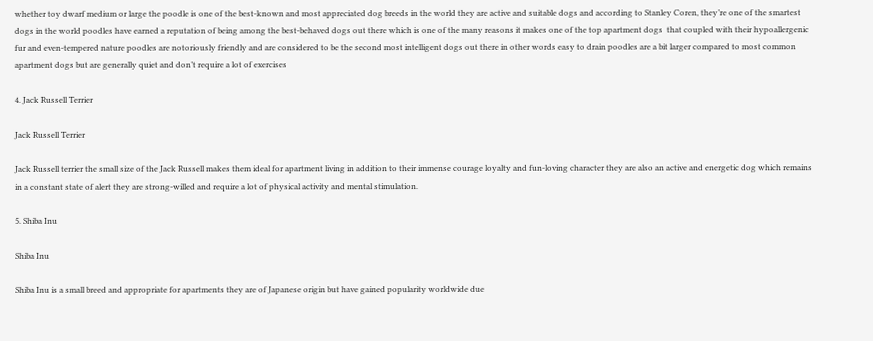whether toy dwarf medium or large the poodle is one of the best-known and most appreciated dog breeds in the world they are active and suitable dogs and according to Stanley Coren, they’re one of the smartest dogs in the world poodles have earned a reputation of being among the best-behaved dogs out there which is one of the many reasons it makes one of the top apartment dogs  that coupled with their hypoallergenic fur and even-tempered nature poodles are notoriously friendly and are considered to be the second most intelligent dogs out there in other words easy to drain poodles are a bit larger compared to most common apartment dogs but are generally quiet and don’t require a lot of exercises

4. Jack Russell Terrier

Jack Russell Terrier

Jack Russell terrier the small size of the Jack Russell makes them ideal for apartment living in addition to their immense courage loyalty and fun-loving character they are also an active and energetic dog which remains in a constant state of alert they are strong-willed and require a lot of physical activity and mental stimulation.

5. Shiba Inu

Shiba Inu

Shiba Inu is a small breed and appropriate for apartments they are of Japanese origin but have gained popularity worldwide due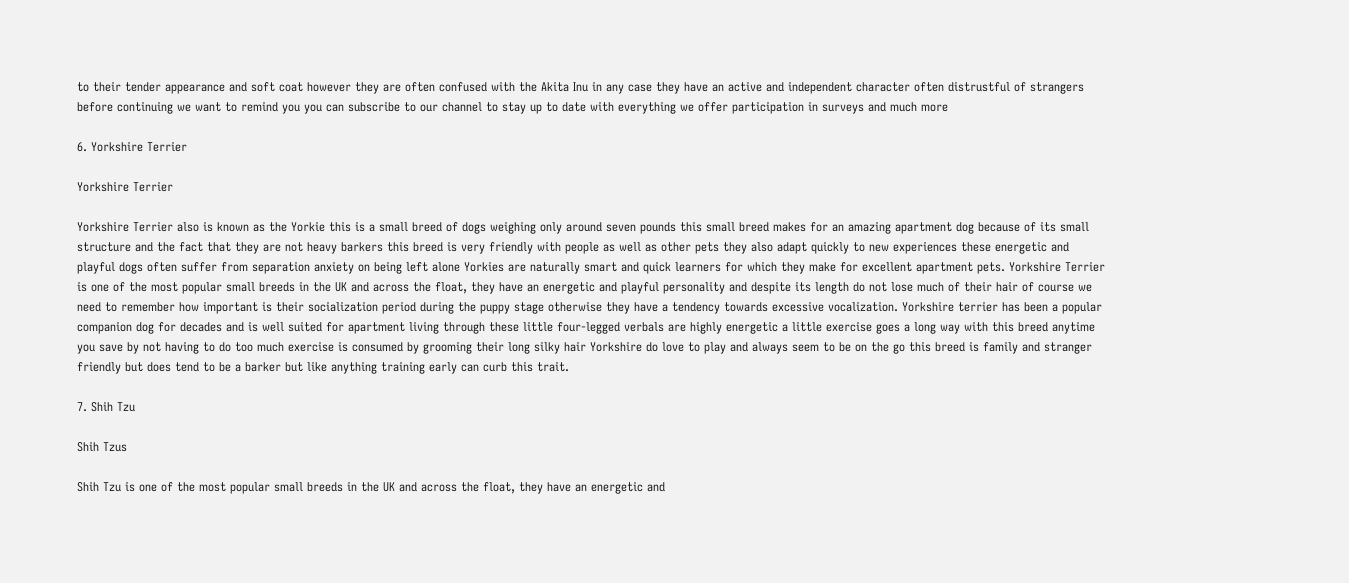to their tender appearance and soft coat however they are often confused with the Akita Inu in any case they have an active and independent character often distrustful of strangers before continuing we want to remind you you can subscribe to our channel to stay up to date with everything we offer participation in surveys and much more

6. Yorkshire Terrier

Yorkshire Terrier

Yorkshire Terrier also is known as the Yorkie this is a small breed of dogs weighing only around seven pounds this small breed makes for an amazing apartment dog because of its small structure and the fact that they are not heavy barkers this breed is very friendly with people as well as other pets they also adapt quickly to new experiences these energetic and playful dogs often suffer from separation anxiety on being left alone Yorkies are naturally smart and quick learners for which they make for excellent apartment pets. Yorkshire Terrier is one of the most popular small breeds in the UK and across the float, they have an energetic and playful personality and despite its length do not lose much of their hair of course we need to remember how important is their socialization period during the puppy stage otherwise they have a tendency towards excessive vocalization. Yorkshire terrier has been a popular companion dog for decades and is well suited for apartment living through these little four-legged verbals are highly energetic a little exercise goes a long way with this breed anytime you save by not having to do too much exercise is consumed by grooming their long silky hair Yorkshire do love to play and always seem to be on the go this breed is family and stranger friendly but does tend to be a barker but like anything training early can curb this trait.

7. Shih Tzu

Shih Tzus

Shih Tzu is one of the most popular small breeds in the UK and across the float, they have an energetic and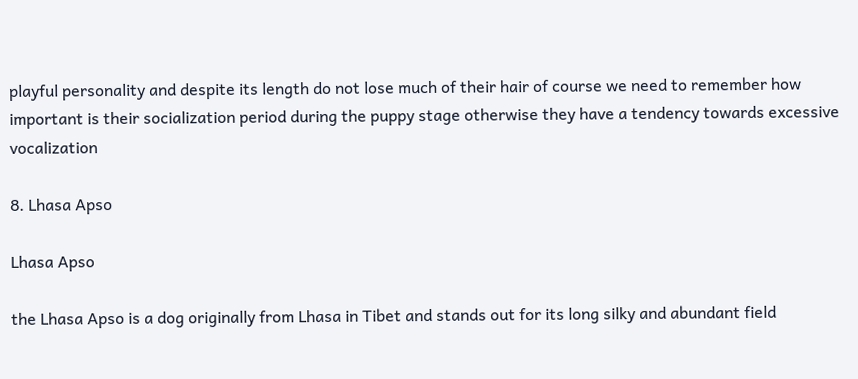playful personality and despite its length do not lose much of their hair of course we need to remember how important is their socialization period during the puppy stage otherwise they have a tendency towards excessive vocalization

8. Lhasa Apso

Lhasa Apso

the Lhasa Apso is a dog originally from Lhasa in Tibet and stands out for its long silky and abundant field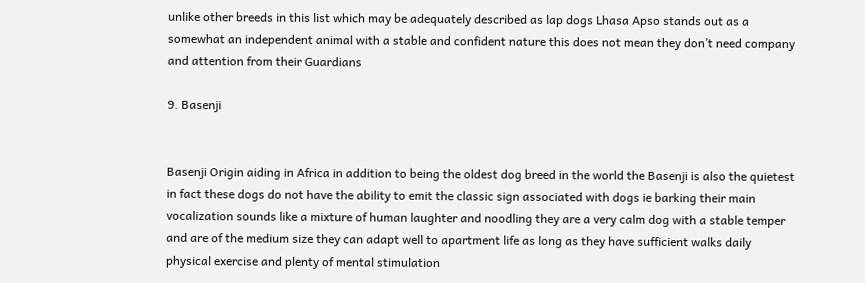unlike other breeds in this list which may be adequately described as lap dogs Lhasa Apso stands out as a somewhat an independent animal with a stable and confident nature this does not mean they don’t need company and attention from their Guardians

9. Basenji


Basenji Origin aiding in Africa in addition to being the oldest dog breed in the world the Basenji is also the quietest in fact these dogs do not have the ability to emit the classic sign associated with dogs ie barking their main vocalization sounds like a mixture of human laughter and noodling they are a very calm dog with a stable temper and are of the medium size they can adapt well to apartment life as long as they have sufficient walks daily physical exercise and plenty of mental stimulation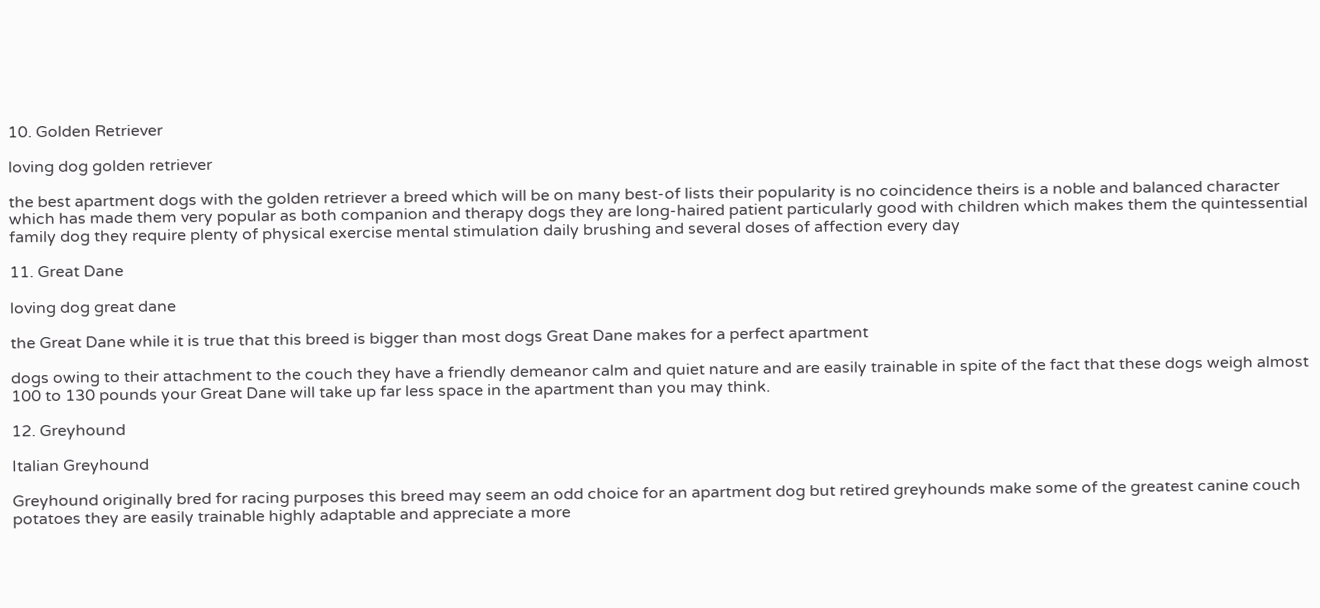10. Golden Retriever

loving dog golden retriever

the best apartment dogs with the golden retriever a breed which will be on many best-of lists their popularity is no coincidence theirs is a noble and balanced character which has made them very popular as both companion and therapy dogs they are long-haired patient particularly good with children which makes them the quintessential family dog they require plenty of physical exercise mental stimulation daily brushing and several doses of affection every day

11. Great Dane

loving dog great dane

the Great Dane while it is true that this breed is bigger than most dogs Great Dane makes for a perfect apartment

dogs owing to their attachment to the couch they have a friendly demeanor calm and quiet nature and are easily trainable in spite of the fact that these dogs weigh almost 100 to 130 pounds your Great Dane will take up far less space in the apartment than you may think.

12. Greyhound

Italian Greyhound

Greyhound originally bred for racing purposes this breed may seem an odd choice for an apartment dog but retired greyhounds make some of the greatest canine couch potatoes they are easily trainable highly adaptable and appreciate a more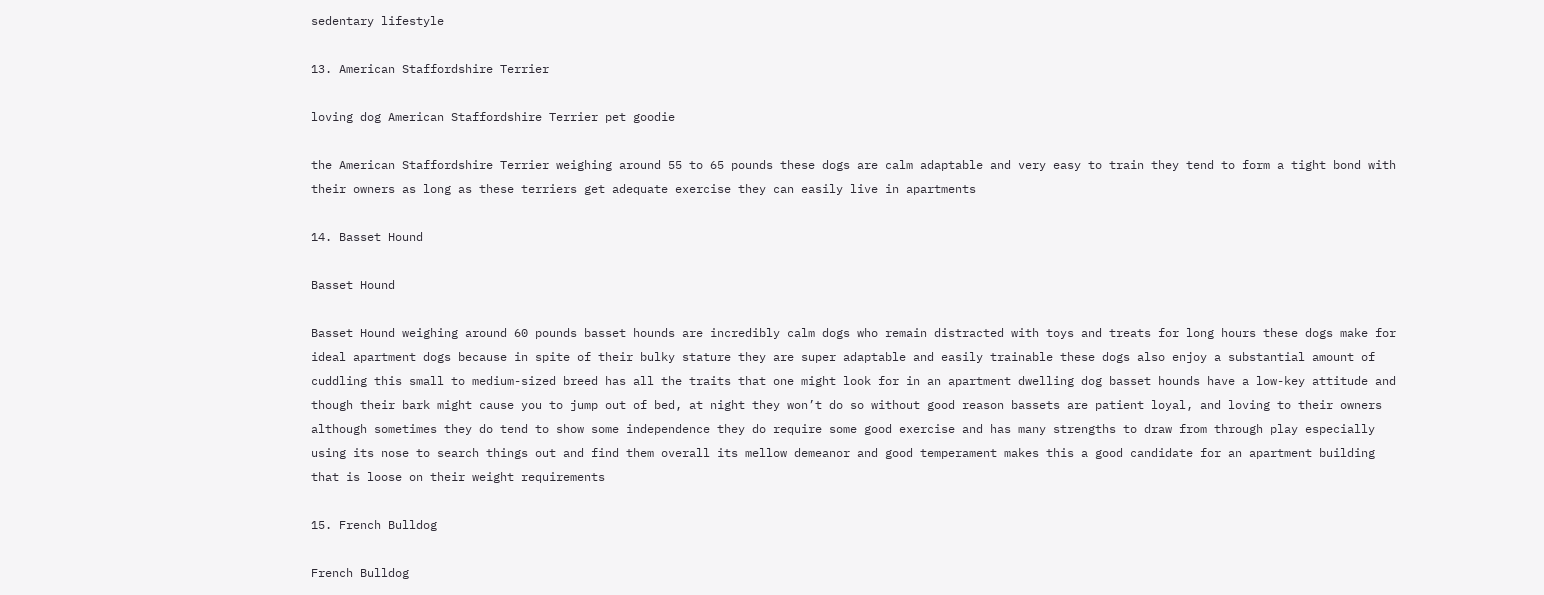sedentary lifestyle

13. American Staffordshire Terrier

loving dog American Staffordshire Terrier pet goodie

the American Staffordshire Terrier weighing around 55 to 65 pounds these dogs are calm adaptable and very easy to train they tend to form a tight bond with their owners as long as these terriers get adequate exercise they can easily live in apartments

14. Basset Hound

Basset Hound

Basset Hound weighing around 60 pounds basset hounds are incredibly calm dogs who remain distracted with toys and treats for long hours these dogs make for ideal apartment dogs because in spite of their bulky stature they are super adaptable and easily trainable these dogs also enjoy a substantial amount of cuddling this small to medium-sized breed has all the traits that one might look for in an apartment dwelling dog basset hounds have a low-key attitude and though their bark might cause you to jump out of bed, at night they won’t do so without good reason bassets are patient loyal, and loving to their owners although sometimes they do tend to show some independence they do require some good exercise and has many strengths to draw from through play especially using its nose to search things out and find them overall its mellow demeanor and good temperament makes this a good candidate for an apartment building that is loose on their weight requirements

15. French Bulldog

French Bulldog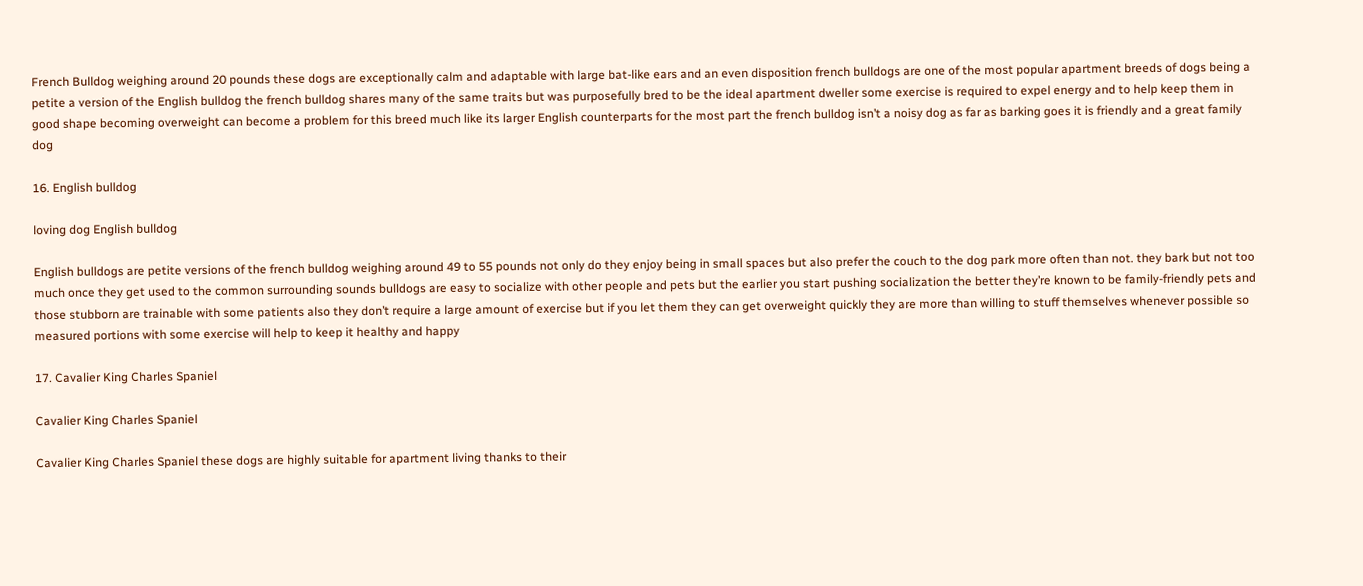French Bulldog weighing around 20 pounds these dogs are exceptionally calm and adaptable with large bat-like ears and an even disposition french bulldogs are one of the most popular apartment breeds of dogs being a petite a version of the English bulldog the french bulldog shares many of the same traits but was purposefully bred to be the ideal apartment dweller some exercise is required to expel energy and to help keep them in good shape becoming overweight can become a problem for this breed much like its larger English counterparts for the most part the french bulldog isn’t a noisy dog as far as barking goes it is friendly and a great family dog

16. English bulldog

loving dog English bulldog

English bulldogs are petite versions of the french bulldog weighing around 49 to 55 pounds not only do they enjoy being in small spaces but also prefer the couch to the dog park more often than not. they bark but not too much once they get used to the common surrounding sounds bulldogs are easy to socialize with other people and pets but the earlier you start pushing socialization the better they’re known to be family-friendly pets and those stubborn are trainable with some patients also they don’t require a large amount of exercise but if you let them they can get overweight quickly they are more than willing to stuff themselves whenever possible so measured portions with some exercise will help to keep it healthy and happy

17. Cavalier King Charles Spaniel

Cavalier King Charles Spaniel

Cavalier King Charles Spaniel these dogs are highly suitable for apartment living thanks to their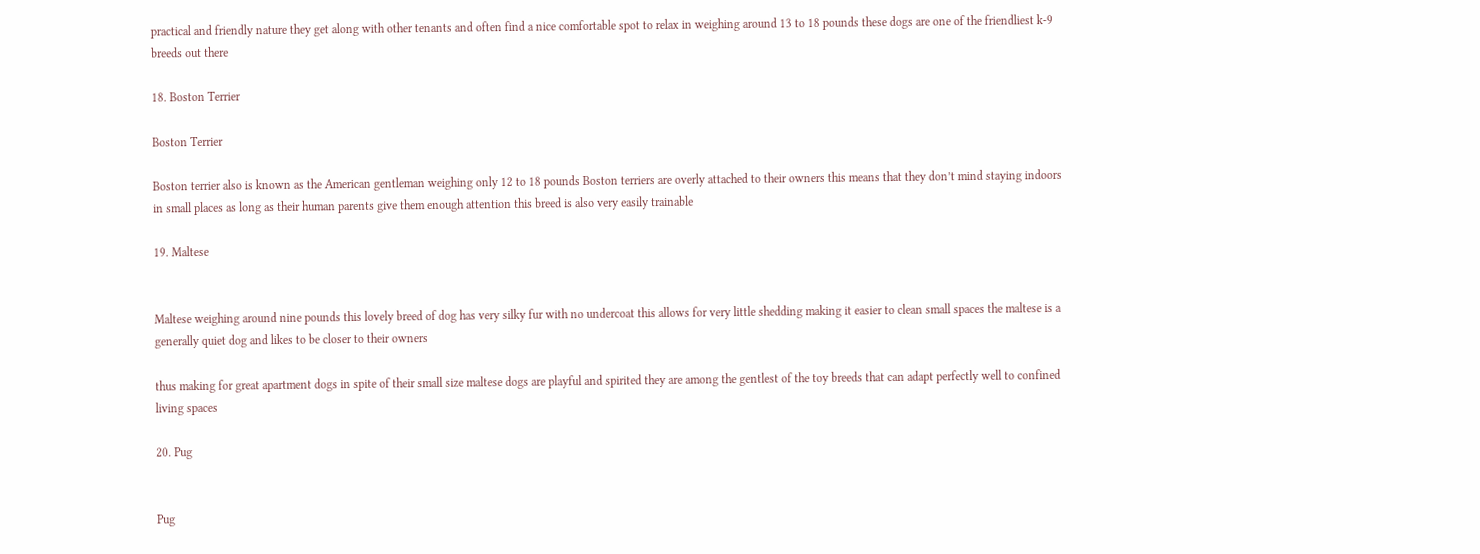practical and friendly nature they get along with other tenants and often find a nice comfortable spot to relax in weighing around 13 to 18 pounds these dogs are one of the friendliest k-9 breeds out there

18. Boston Terrier

Boston Terrier

Boston terrier also is known as the American gentleman weighing only 12 to 18 pounds Boston terriers are overly attached to their owners this means that they don’t mind staying indoors in small places as long as their human parents give them enough attention this breed is also very easily trainable

19. Maltese


Maltese weighing around nine pounds this lovely breed of dog has very silky fur with no undercoat this allows for very little shedding making it easier to clean small spaces the maltese is a generally quiet dog and likes to be closer to their owners

thus making for great apartment dogs in spite of their small size maltese dogs are playful and spirited they are among the gentlest of the toy breeds that can adapt perfectly well to confined living spaces

20. Pug


Pug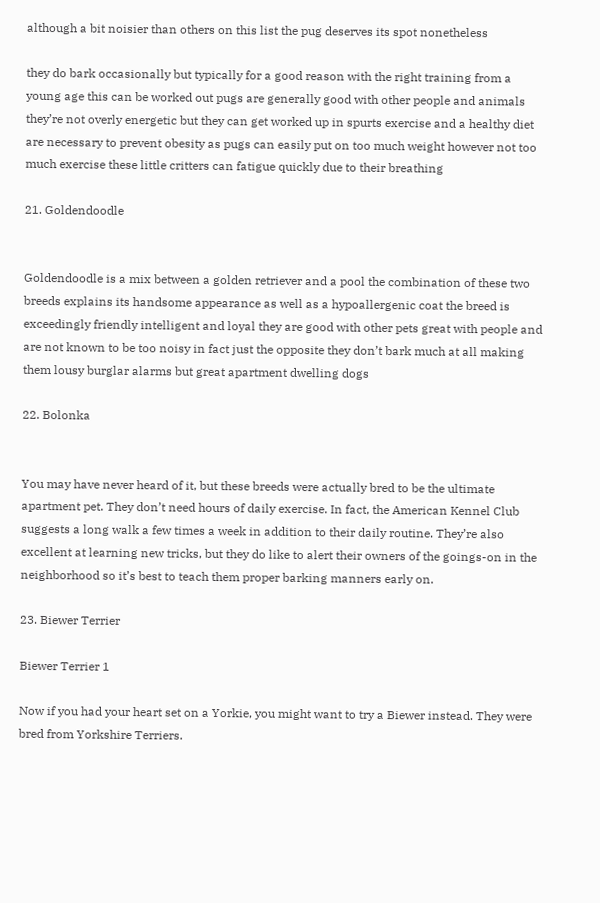although a bit noisier than others on this list the pug deserves its spot nonetheless

they do bark occasionally but typically for a good reason with the right training from a young age this can be worked out pugs are generally good with other people and animals they’re not overly energetic but they can get worked up in spurts exercise and a healthy diet are necessary to prevent obesity as pugs can easily put on too much weight however not too much exercise these little critters can fatigue quickly due to their breathing

21. Goldendoodle


Goldendoodle is a mix between a golden retriever and a pool the combination of these two breeds explains its handsome appearance as well as a hypoallergenic coat the breed is exceedingly friendly intelligent and loyal they are good with other pets great with people and are not known to be too noisy in fact just the opposite they don’t bark much at all making them lousy burglar alarms but great apartment dwelling dogs

22. Bolonka


You may have never heard of it, but these breeds were actually bred to be the ultimate apartment pet. They don’t need hours of daily exercise. In fact, the American Kennel Club suggests a long walk a few times a week in addition to their daily routine. They’re also excellent at learning new tricks, but they do like to alert their owners of the goings-on in the neighborhood so it’s best to teach them proper barking manners early on.

23. Biewer Terrier

Biewer Terrier 1

Now if you had your heart set on a Yorkie, you might want to try a Biewer instead. They were bred from Yorkshire Terriers.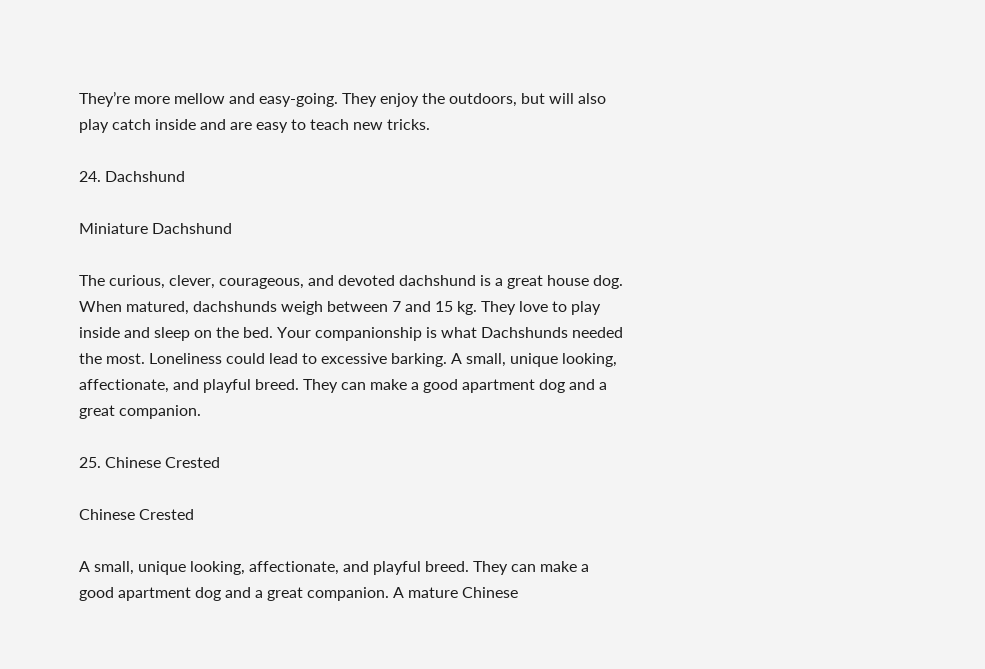They’re more mellow and easy-going. They enjoy the outdoors, but will also play catch inside and are easy to teach new tricks.

24. Dachshund

Miniature Dachshund

The curious, clever, courageous, and devoted dachshund is a great house dog. When matured, dachshunds weigh between 7 and 15 kg. They love to play inside and sleep on the bed. Your companionship is what Dachshunds needed the most. Loneliness could lead to excessive barking. A small, unique looking, affectionate, and playful breed. They can make a good apartment dog and a great companion.

25. Chinese Crested

Chinese Crested

A small, unique looking, affectionate, and playful breed. They can make a good apartment dog and a great companion. A mature Chinese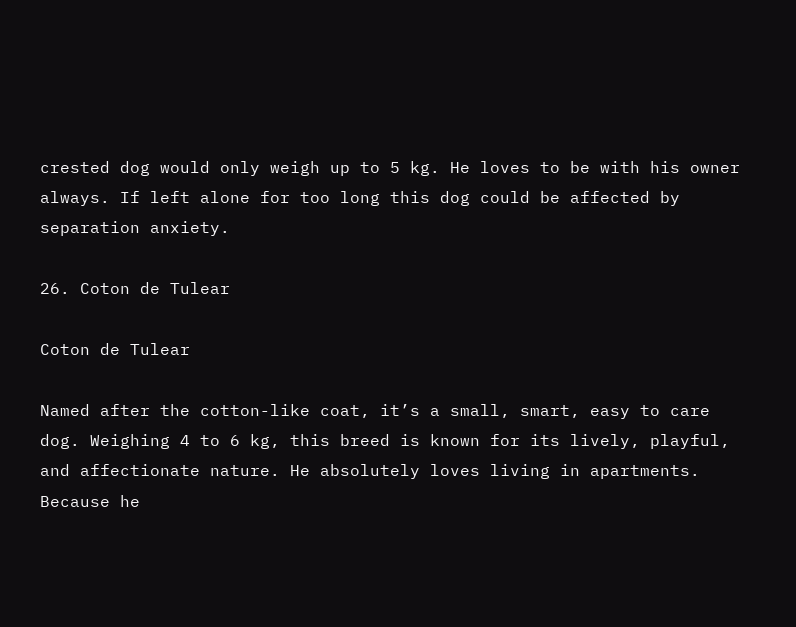crested dog would only weigh up to 5 kg. He loves to be with his owner always. If left alone for too long this dog could be affected by separation anxiety.

26. Coton de Tulear

Coton de Tulear

Named after the cotton-like coat, it’s a small, smart, easy to care dog. Weighing 4 to 6 kg, this breed is known for its lively, playful, and affectionate nature. He absolutely loves living in apartments. Because he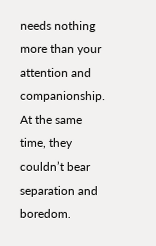needs nothing more than your attention and companionship. At the same time, they couldn’t bear separation and boredom.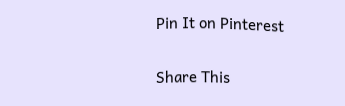Pin It on Pinterest

Share This